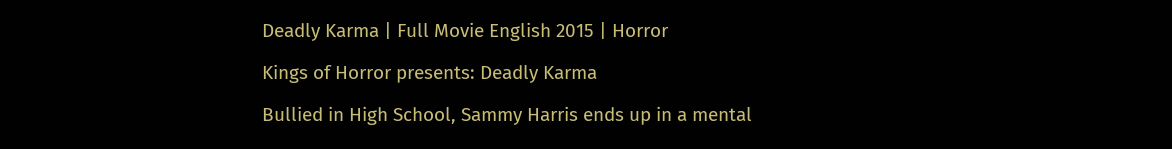Deadly Karma | Full Movie English 2015 | Horror

Kings of Horror presents: Deadly Karma

Bullied in High School, Sammy Harris ends up in a mental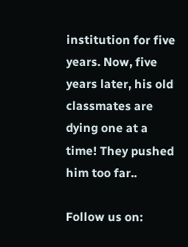institution for five years. Now, five years later, his old classmates are dying one at a time! They pushed him too far..

Follow us on: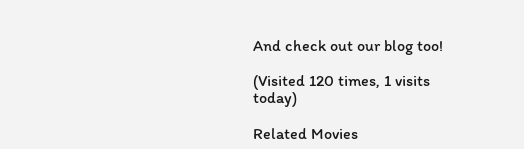And check out our blog too!

(Visited 120 times, 1 visits today)

Related Movies